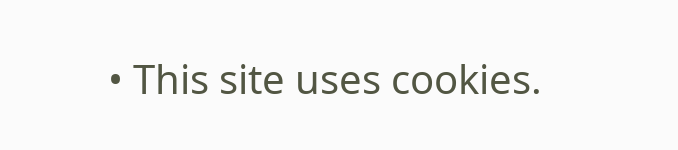• This site uses cookies.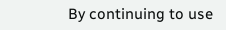By continuing to use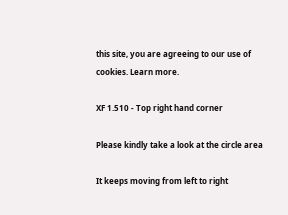this site, you are agreeing to our use of cookies. Learn more.

XF 1.510 - Top right hand corner

Please kindly take a look at the circle area

It keeps moving from left to right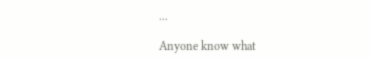...

Anyone know what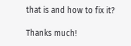that is and how to fix it?

Thanks much!